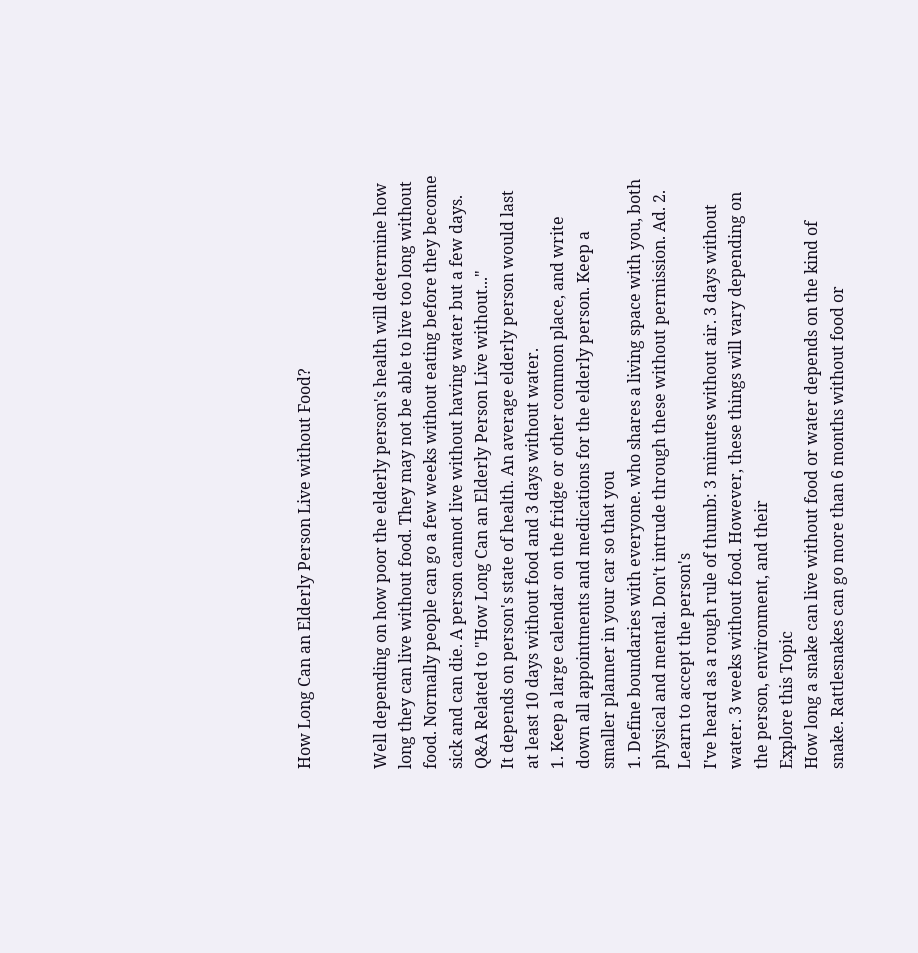How Long Can an Elderly Person Live without Food?


Well depending on how poor the elderly person's health will determine how long they can live without food. They may not be able to live too long without food. Normally people can go a few weeks without eating before they become sick and can die. A person cannot live without having water but a few days.
Q&A Related to "How Long Can an Elderly Person Live without..."
It depends on person's state of health. An average elderly person would last at least 10 days without food and 3 days without water.
1. Keep a large calendar on the fridge or other common place, and write down all appointments and medications for the elderly person. Keep a smaller planner in your car so that you
1. Define boundaries with everyone. who shares a living space with you, both physical and mental. Don't intrude through these without permission. Ad. 2. Learn to accept the person's
I've heard as a rough rule of thumb: 3 minutes without air. 3 days without water. 3 weeks without food. However, these things will vary depending on the person, environment, and their
Explore this Topic
How long a snake can live without food or water depends on the kind of snake. Rattlesnakes can go more than 6 months without food or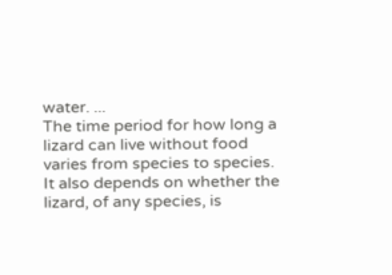water. ...
The time period for how long a lizard can live without food varies from species to species. It also depends on whether the lizard, of any species, is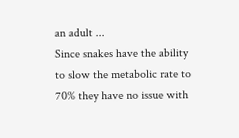an adult ...
Since snakes have the ability to slow the metabolic rate to 70% they have no issue with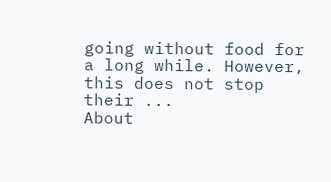going without food for a long while. However, this does not stop their ...
About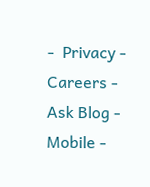-  Privacy -  Careers -  Ask Blog -  Mobile -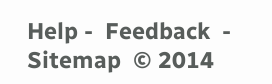Help -  Feedback  -  Sitemap  © 2014